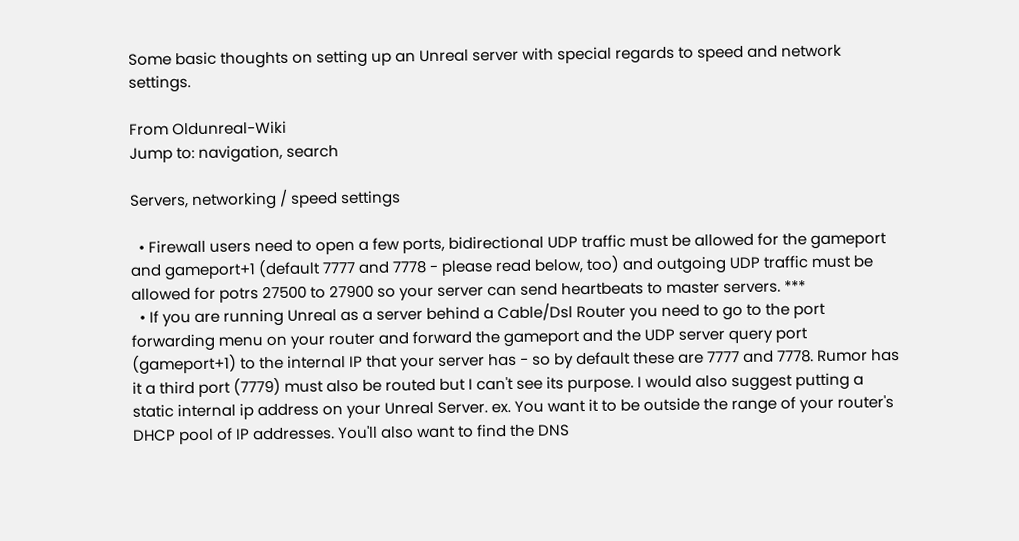Some basic thoughts on setting up an Unreal server with special regards to speed and network settings.

From Oldunreal-Wiki
Jump to: navigation, search

Servers, networking / speed settings

  • Firewall users need to open a few ports, bidirectional UDP traffic must be allowed for the gameport and gameport+1 (default 7777 and 7778 - please read below, too) and outgoing UDP traffic must be allowed for potrs 27500 to 27900 so your server can send heartbeats to master servers. ***
  • If you are running Unreal as a server behind a Cable/Dsl Router you need to go to the port forwarding menu on your router and forward the gameport and the UDP server query port (gameport+1) to the internal IP that your server has - so by default these are 7777 and 7778. Rumor has it a third port (7779) must also be routed but I can't see its purpose. I would also suggest putting a static internal ip address on your Unreal Server. ex. You want it to be outside the range of your router's DHCP pool of IP addresses. You'll also want to find the DNS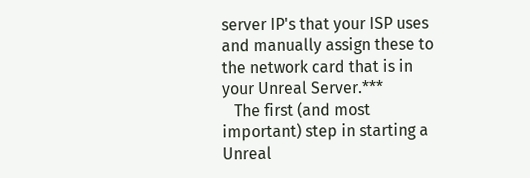server IP's that your ISP uses and manually assign these to the network card that is in your Unreal Server.***
   The first (and most important) step in starting a Unreal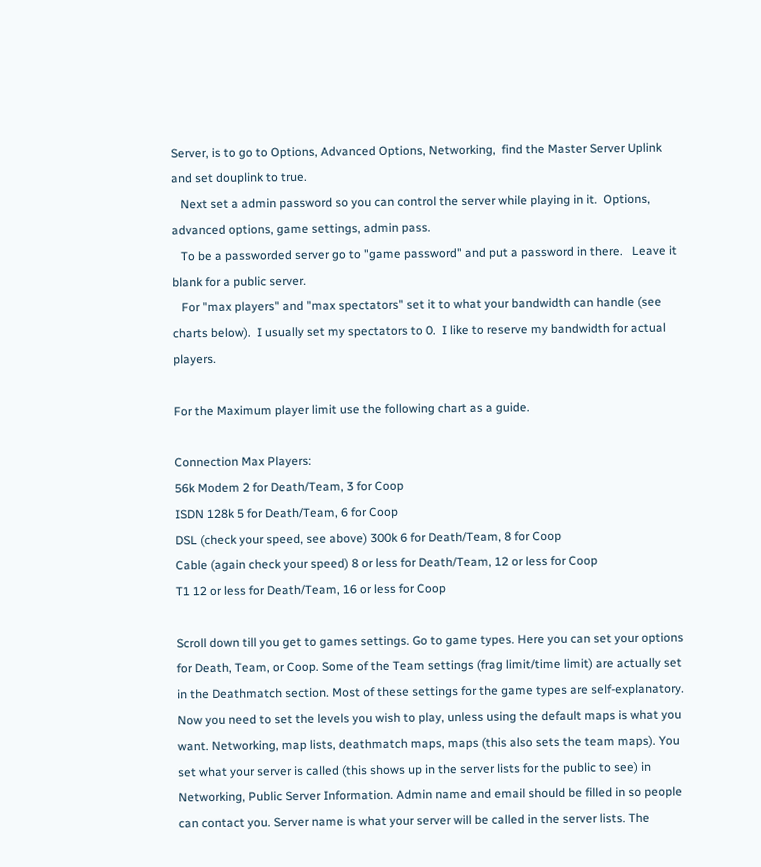Server, is to go to Options, Advanced Options, Networking,  find the Master Server Uplink and set douplink to true.
   Next set a admin password so you can control the server while playing in it.  Options, advanced options, game settings, admin pass.
   To be a passworded server go to "game password" and put a password in there.   Leave it blank for a public server.
   For "max players" and "max spectators" set it to what your bandwidth can handle (see charts below).  I usually set my spectators to 0.  I like to reserve my bandwidth for actual players.

For the Maximum player limit use the following chart as a guide.

Connection Max Players:
56k Modem 2 for Death/Team, 3 for Coop
ISDN 128k 5 for Death/Team, 6 for Coop
DSL (check your speed, see above) 300k 6 for Death/Team, 8 for Coop
Cable (again check your speed) 8 or less for Death/Team, 12 or less for Coop
T1 12 or less for Death/Team, 16 or less for Coop

Scroll down till you get to games settings. Go to game types. Here you can set your options for Death, Team, or Coop. Some of the Team settings (frag limit/time limit) are actually set in the Deathmatch section. Most of these settings for the game types are self-explanatory. Now you need to set the levels you wish to play, unless using the default maps is what you want. Networking, map lists, deathmatch maps, maps (this also sets the team maps). You set what your server is called (this shows up in the server lists for the public to see) in Networking, Public Server Information. Admin name and email should be filled in so people can contact you. Server name is what your server will be called in the server lists. The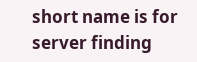short name is for server finding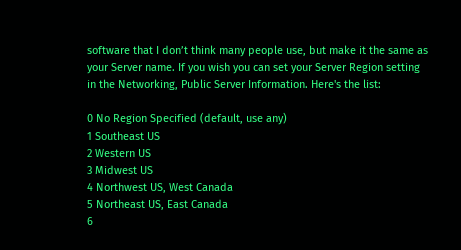software that I don’t think many people use, but make it the same as your Server name. If you wish you can set your Server Region setting in the Networking, Public Server Information. Here's the list:

0 No Region Specified (default, use any)
1 Southeast US
2 Western US
3 Midwest US
4 Northwest US, West Canada
5 Northeast US, East Canada
6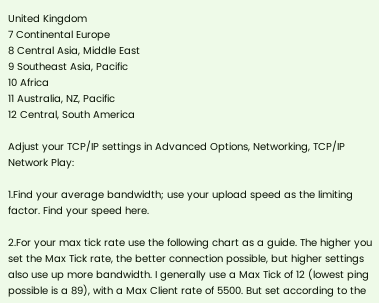United Kingdom
7 Continental Europe
8 Central Asia, Middle East
9 Southeast Asia, Pacific
10 Africa
11 Australia, NZ, Pacific
12 Central, South America

Adjust your TCP/IP settings in Advanced Options, Networking, TCP/IP Network Play:

1.Find your average bandwidth; use your upload speed as the limiting factor. Find your speed here.

2.For your max tick rate use the following chart as a guide. The higher you set the Max Tick rate, the better connection possible, but higher settings also use up more bandwidth. I generally use a Max Tick of 12 (lowest ping possible is a 89), with a Max Client rate of 5500. But set according to the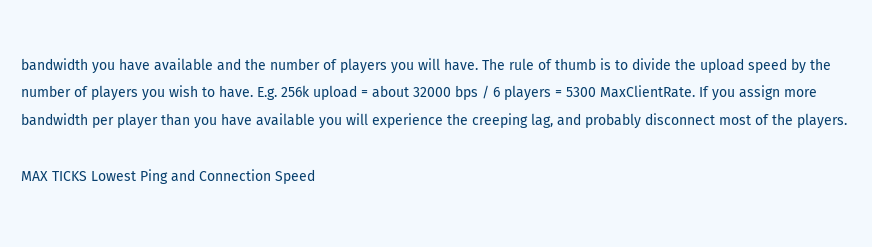bandwidth you have available and the number of players you will have. The rule of thumb is to divide the upload speed by the number of players you wish to have. E.g. 256k upload = about 32000 bps / 6 players = 5300 MaxClientRate. If you assign more bandwidth per player than you have available you will experience the creeping lag, and probably disconnect most of the players.

MAX TICKS Lowest Ping and Connection Speed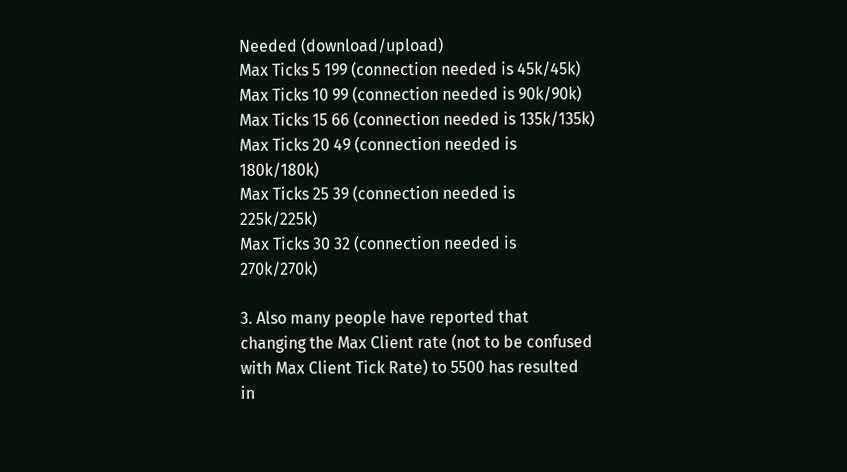Needed (download/upload)
Max Ticks 5 199 (connection needed is 45k/45k)
Max Ticks 10 99 (connection needed is 90k/90k)
Max Ticks 15 66 (connection needed is 135k/135k)
Max Ticks 20 49 (connection needed is 180k/180k)
Max Ticks 25 39 (connection needed is 225k/225k)
Max Ticks 30 32 (connection needed is 270k/270k)

3. Also many people have reported that changing the Max Client rate (not to be confused with Max Client Tick Rate) to 5500 has resulted in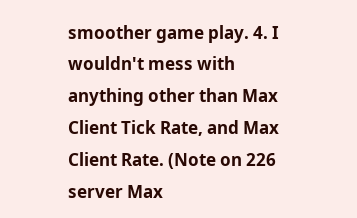smoother game play. 4. I wouldn't mess with anything other than Max Client Tick Rate, and Max Client Rate. (Note on 226 server Max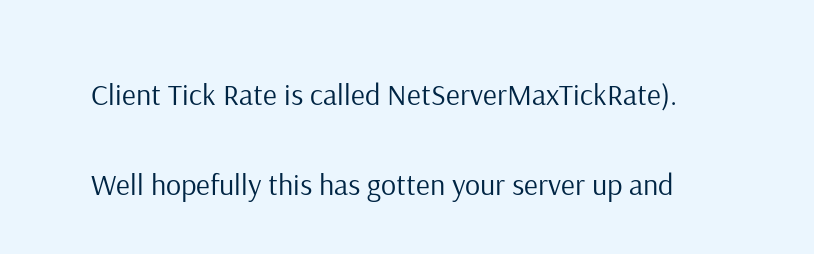Client Tick Rate is called NetServerMaxTickRate).

Well hopefully this has gotten your server up and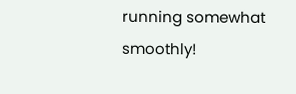running somewhat smoothly!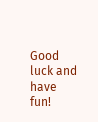Good luck and have fun!